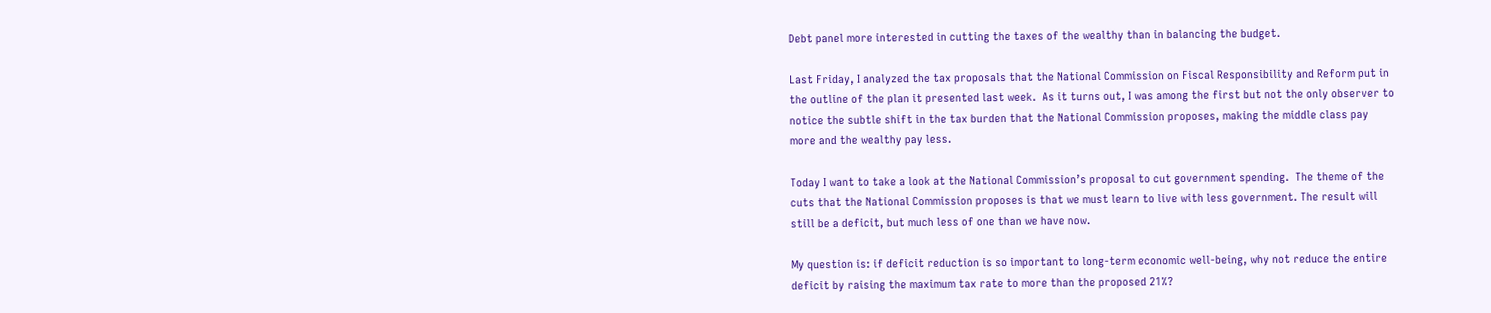Debt panel more interested in cutting the taxes of the wealthy than in balancing the budget.

Last Friday, I analyzed the tax proposals that the National Commission on Fiscal Responsibility and Reform put in the outline of the plan it presented last week.  As it turns out, I was among the first but not the only observer to notice the subtle shift in the tax burden that the National Commission proposes, making the middle class pay more and the wealthy pay less.

Today I want to take a look at the National Commission’s proposal to cut government spending.  The theme of the cuts that the National Commission proposes is that we must learn to live with less government. The result will still be a deficit, but much less of one than we have now.

My question is: if deficit reduction is so important to long-term economic well-being, why not reduce the entire deficit by raising the maximum tax rate to more than the proposed 21%?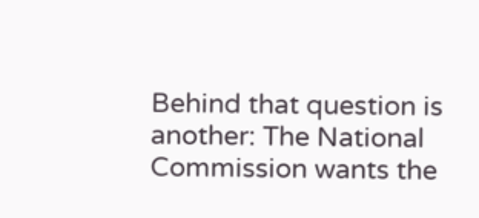Behind that question is another: The National Commission wants the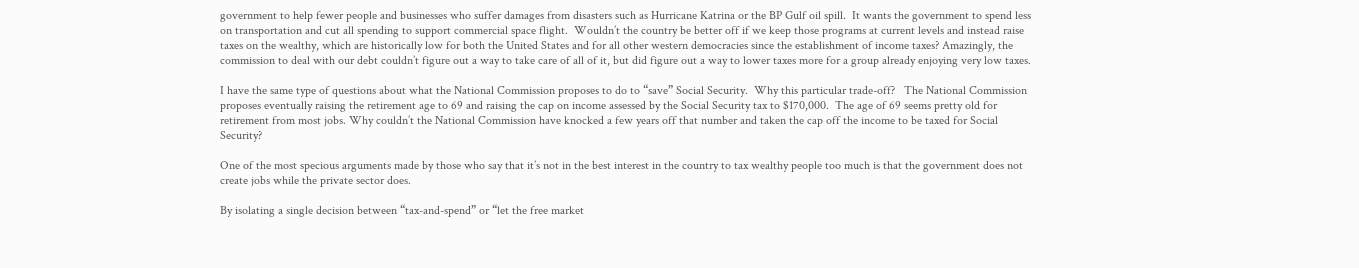government to help fewer people and businesses who suffer damages from disasters such as Hurricane Katrina or the BP Gulf oil spill.  It wants the government to spend less on transportation and cut all spending to support commercial space flight.  Wouldn’t the country be better off if we keep those programs at current levels and instead raise taxes on the wealthy, which are historically low for both the United States and for all other western democracies since the establishment of income taxes? Amazingly, the commission to deal with our debt couldn’t figure out a way to take care of all of it, but did figure out a way to lower taxes more for a group already enjoying very low taxes.

I have the same type of questions about what the National Commission proposes to do to “save” Social Security.  Why this particular trade-off?   The National Commission proposes eventually raising the retirement age to 69 and raising the cap on income assessed by the Social Security tax to $170,000.  The age of 69 seems pretty old for retirement from most jobs. Why couldn’t the National Commission have knocked a few years off that number and taken the cap off the income to be taxed for Social Security?

One of the most specious arguments made by those who say that it’s not in the best interest in the country to tax wealthy people too much is that the government does not create jobs while the private sector does.

By isolating a single decision between “tax-and-spend” or “let the free market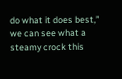do what it does best,” we can see what a steamy crock this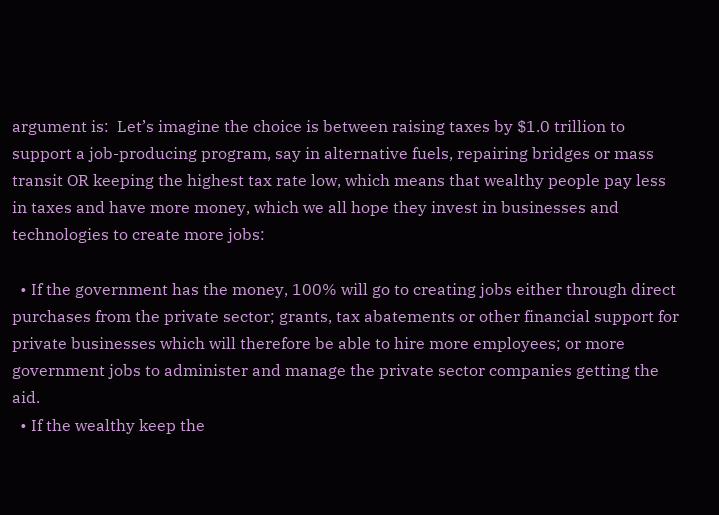argument is:  Let’s imagine the choice is between raising taxes by $1.0 trillion to support a job-producing program, say in alternative fuels, repairing bridges or mass transit OR keeping the highest tax rate low, which means that wealthy people pay less in taxes and have more money, which we all hope they invest in businesses and technologies to create more jobs:

  • If the government has the money, 100% will go to creating jobs either through direct purchases from the private sector; grants, tax abatements or other financial support for private businesses which will therefore be able to hire more employees; or more government jobs to administer and manage the private sector companies getting the aid.
  • If the wealthy keep the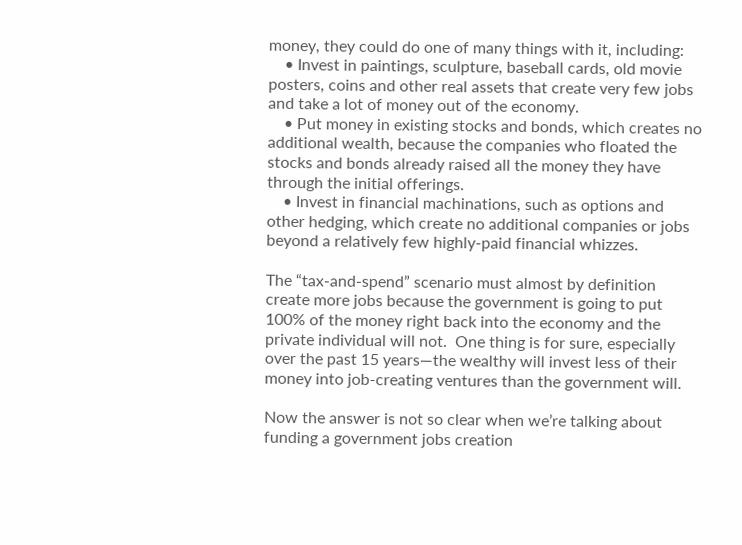money, they could do one of many things with it, including:
    • Invest in paintings, sculpture, baseball cards, old movie posters, coins and other real assets that create very few jobs and take a lot of money out of the economy.
    • Put money in existing stocks and bonds, which creates no additional wealth, because the companies who floated the stocks and bonds already raised all the money they have through the initial offerings.
    • Invest in financial machinations, such as options and other hedging, which create no additional companies or jobs beyond a relatively few highly-paid financial whizzes.

The “tax-and-spend” scenario must almost by definition create more jobs because the government is going to put 100% of the money right back into the economy and the private individual will not.  One thing is for sure, especially over the past 15 years—the wealthy will invest less of their money into job-creating ventures than the government will.

Now the answer is not so clear when we’re talking about funding a government jobs creation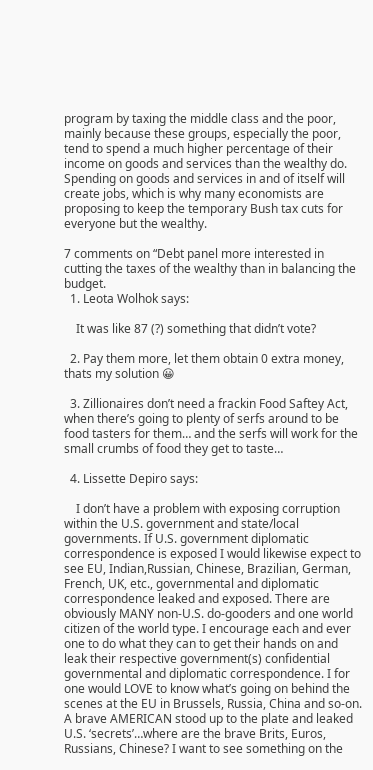program by taxing the middle class and the poor, mainly because these groups, especially the poor, tend to spend a much higher percentage of their income on goods and services than the wealthy do.  Spending on goods and services in and of itself will create jobs, which is why many economists are proposing to keep the temporary Bush tax cuts for everyone but the wealthy.

7 comments on “Debt panel more interested in cutting the taxes of the wealthy than in balancing the budget.
  1. Leota Wolhok says:

    It was like 87 (?) something that didn’t vote?

  2. Pay them more, let them obtain 0 extra money, thats my solution 😀

  3. Zillionaires don’t need a frackin Food Saftey Act, when there’s going to plenty of serfs around to be food tasters for them… and the serfs will work for the small crumbs of food they get to taste…

  4. Lissette Depiro says:

    I don’t have a problem with exposing corruption within the U.S. government and state/local governments. If U.S. government diplomatic correspondence is exposed I would likewise expect to see EU, Indian,Russian, Chinese, Brazilian, German, French, UK, etc., governmental and diplomatic correspondence leaked and exposed. There are obviously MANY non-U.S. do-gooders and one world citizen of the world type. I encourage each and ever one to do what they can to get their hands on and leak their respective government(s) confidential governmental and diplomatic correspondence. I for one would LOVE to know what’s going on behind the scenes at the EU in Brussels, Russia, China and so-on. A brave AMERICAN stood up to the plate and leaked U.S. ‘secrets’…where are the brave Brits, Euros, Russians, Chinese? I want to see something on the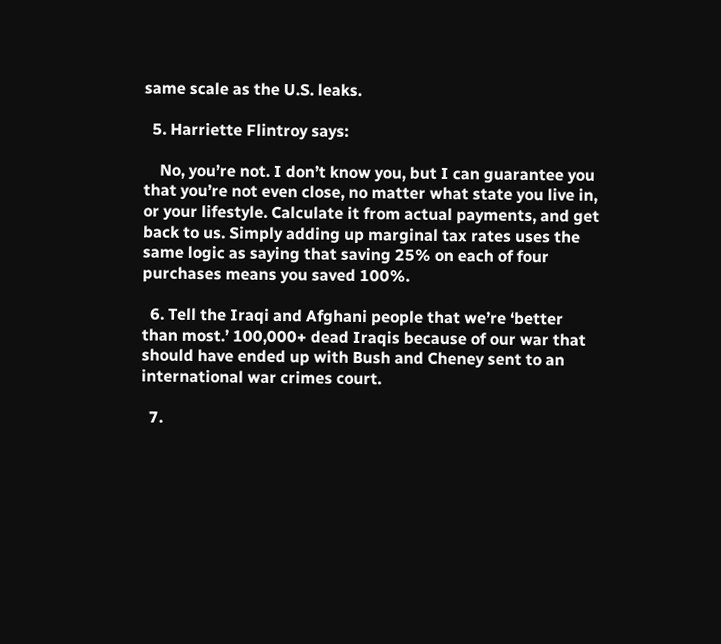same scale as the U.S. leaks.

  5. Harriette Flintroy says:

    No, you’re not. I don’t know you, but I can guarantee you that you’re not even close, no matter what state you live in, or your lifestyle. Calculate it from actual payments, and get back to us. Simply adding up marginal tax rates uses the same logic as saying that saving 25% on each of four purchases means you saved 100%.

  6. Tell the Iraqi and Afghani people that we’re ‘better than most.’ 100,000+ dead Iraqis because of our war that should have ended up with Bush and Cheney sent to an international war crimes court.

  7.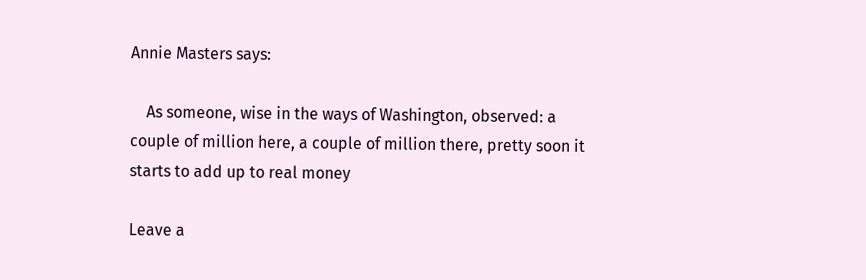Annie Masters says:

    As someone, wise in the ways of Washington, observed: a couple of million here, a couple of million there, pretty soon it starts to add up to real money

Leave a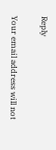Reply

Your email address will not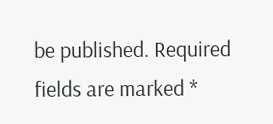be published. Required fields are marked *